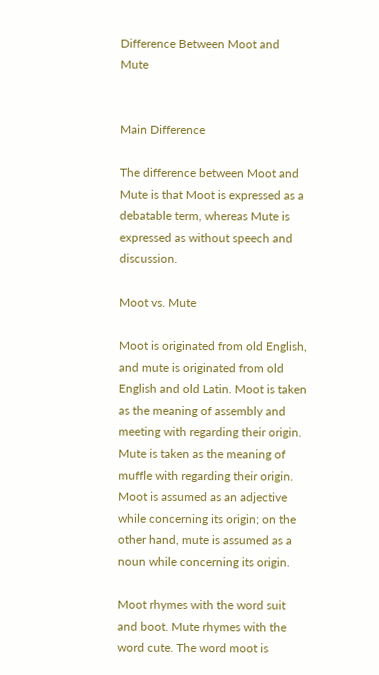Difference Between Moot and Mute


Main Difference

The difference between Moot and Mute is that Moot is expressed as a debatable term, whereas Mute is expressed as without speech and discussion.

Moot vs. Mute

Moot is originated from old English, and mute is originated from old English and old Latin. Moot is taken as the meaning of assembly and meeting with regarding their origin. Mute is taken as the meaning of muffle with regarding their origin. Moot is assumed as an adjective while concerning its origin; on the other hand, mute is assumed as a noun while concerning its origin.

Moot rhymes with the word suit and boot. Mute rhymes with the word cute. The word moot is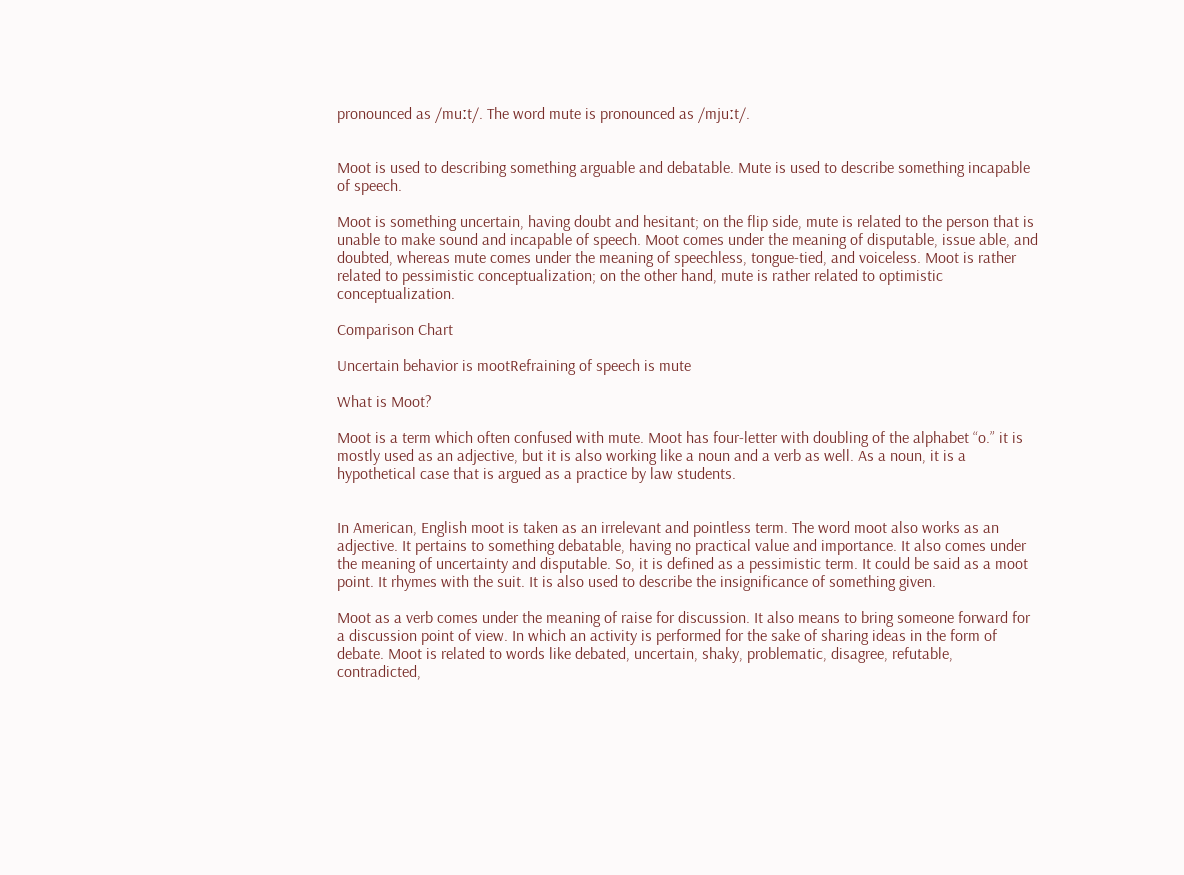pronounced as /muːt/. The word mute is pronounced as /mjuːt/.


Moot is used to describing something arguable and debatable. Mute is used to describe something incapable of speech.

Moot is something uncertain, having doubt and hesitant; on the flip side, mute is related to the person that is unable to make sound and incapable of speech. Moot comes under the meaning of disputable, issue able, and doubted, whereas mute comes under the meaning of speechless, tongue-tied, and voiceless. Moot is rather related to pessimistic conceptualization; on the other hand, mute is rather related to optimistic conceptualization.

Comparison Chart

Uncertain behavior is mootRefraining of speech is mute

What is Moot?

Moot is a term which often confused with mute. Moot has four-letter with doubling of the alphabet “o.” it is mostly used as an adjective, but it is also working like a noun and a verb as well. As a noun, it is a hypothetical case that is argued as a practice by law students.


In American, English moot is taken as an irrelevant and pointless term. The word moot also works as an adjective. It pertains to something debatable, having no practical value and importance. It also comes under the meaning of uncertainty and disputable. So, it is defined as a pessimistic term. It could be said as a moot point. It rhymes with the suit. It is also used to describe the insignificance of something given.

Moot as a verb comes under the meaning of raise for discussion. It also means to bring someone forward for a discussion point of view. In which an activity is performed for the sake of sharing ideas in the form of debate. Moot is related to words like debated, uncertain, shaky, problematic, disagree, refutable, contradicted,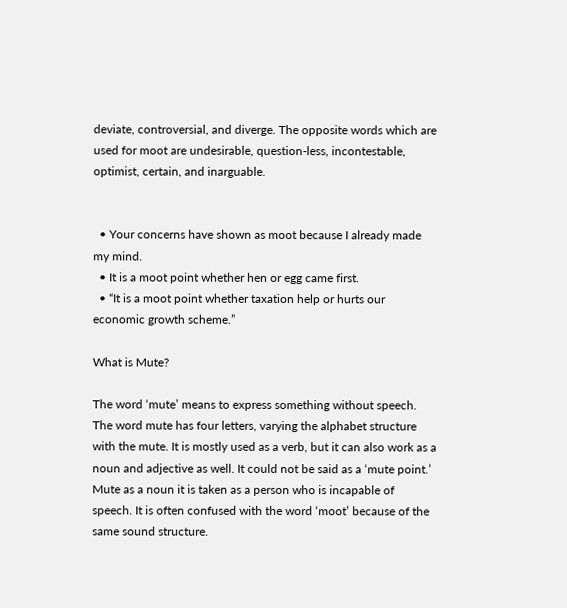deviate, controversial, and diverge. The opposite words which are used for moot are undesirable, question-less, incontestable, optimist, certain, and inarguable.


  • Your concerns have shown as moot because I already made my mind.
  • It is a moot point whether hen or egg came first.
  • “It is a moot point whether taxation help or hurts our economic growth scheme.”

What is Mute?

The word ‘mute’ means to express something without speech. The word mute has four letters, varying the alphabet structure with the mute. It is mostly used as a verb, but it can also work as a noun and adjective as well. It could not be said as a ‘mute point.’ Mute as a noun it is taken as a person who is incapable of speech. It is often confused with the word ‘moot’ because of the same sound structure.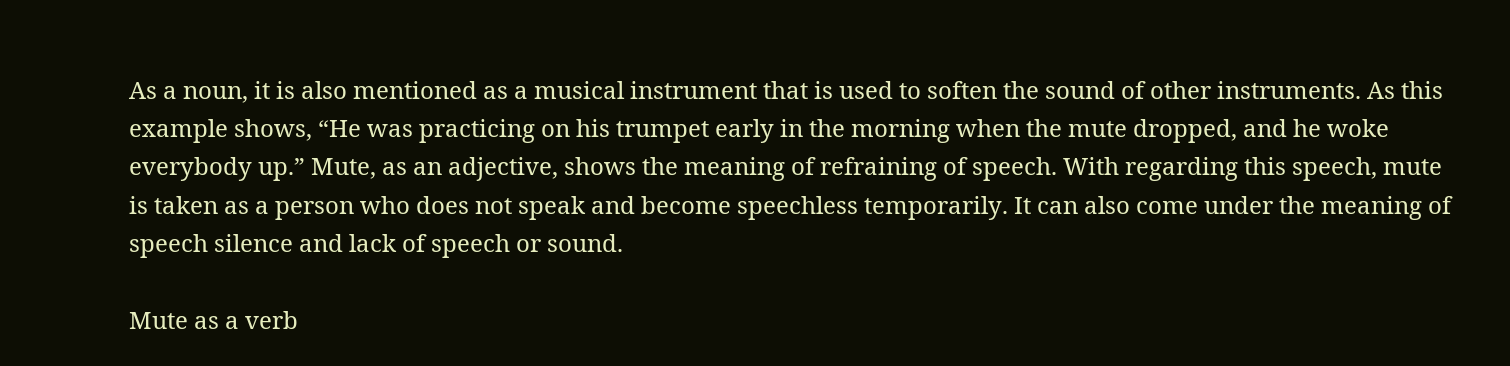As a noun, it is also mentioned as a musical instrument that is used to soften the sound of other instruments. As this example shows, “He was practicing on his trumpet early in the morning when the mute dropped, and he woke everybody up.” Mute, as an adjective, shows the meaning of refraining of speech. With regarding this speech, mute is taken as a person who does not speak and become speechless temporarily. It can also come under the meaning of speech silence and lack of speech or sound.

Mute as a verb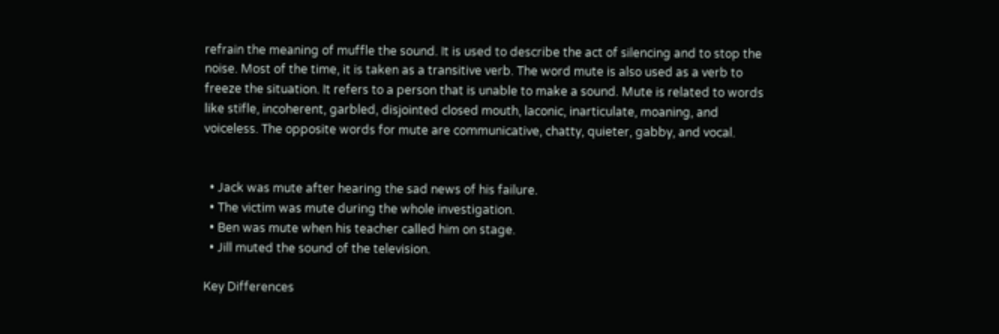refrain the meaning of muffle the sound. It is used to describe the act of silencing and to stop the noise. Most of the time, it is taken as a transitive verb. The word mute is also used as a verb to freeze the situation. It refers to a person that is unable to make a sound. Mute is related to words like stifle, incoherent, garbled, disjointed closed mouth, laconic, inarticulate, moaning, and voiceless. The opposite words for mute are communicative, chatty, quieter, gabby, and vocal.


  • Jack was mute after hearing the sad news of his failure.
  • The victim was mute during the whole investigation.
  • Ben was mute when his teacher called him on stage.
  • Jill muted the sound of the television.

Key Differences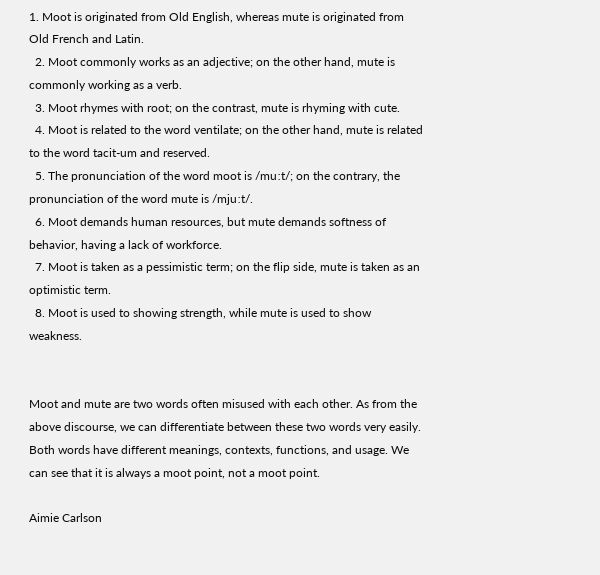1. Moot is originated from Old English, whereas mute is originated from Old French and Latin.
  2. Moot commonly works as an adjective; on the other hand, mute is commonly working as a verb.
  3. Moot rhymes with root; on the contrast, mute is rhyming with cute.
  4. Moot is related to the word ventilate; on the other hand, mute is related to the word tacit-um and reserved.
  5. The pronunciation of the word moot is /muːt/; on the contrary, the pronunciation of the word mute is /mjuːt/.
  6. Moot demands human resources, but mute demands softness of behavior, having a lack of workforce.
  7. Moot is taken as a pessimistic term; on the flip side, mute is taken as an optimistic term.
  8. Moot is used to showing strength, while mute is used to show weakness.


Moot and mute are two words often misused with each other. As from the above discourse, we can differentiate between these two words very easily. Both words have different meanings, contexts, functions, and usage. We can see that it is always a moot point, not a moot point.

Aimie Carlson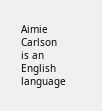Aimie Carlson is an English language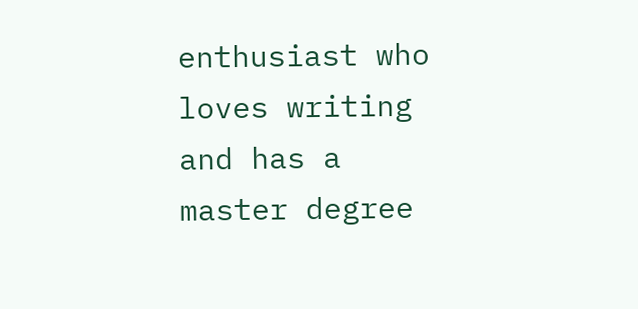enthusiast who loves writing and has a master degree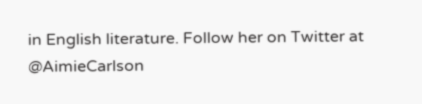in English literature. Follow her on Twitter at @AimieCarlson